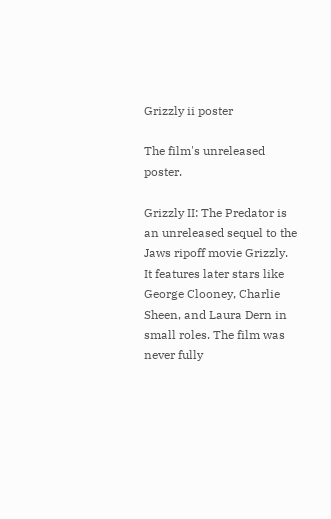Grizzly ii poster

The film's unreleased poster.

Grizzly II: The Predator is an unreleased sequel to the Jaws ripoff movie Grizzly. It features later stars like George Clooney, Charlie Sheen, and Laura Dern in small roles. The film was never fully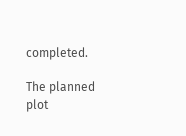completed.

The planned plot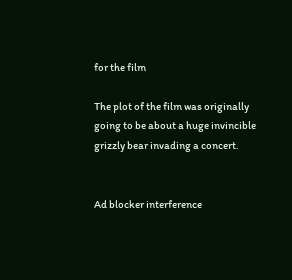for the film

The plot of the film was originally going to be about a huge invincible grizzly bear invading a concert.


Ad blocker interference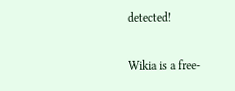detected!

Wikia is a free-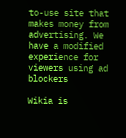to-use site that makes money from advertising. We have a modified experience for viewers using ad blockers

Wikia is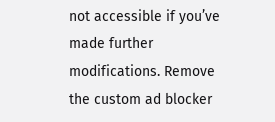not accessible if you’ve made further modifications. Remove the custom ad blocker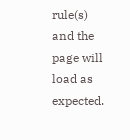rule(s) and the page will load as expected.